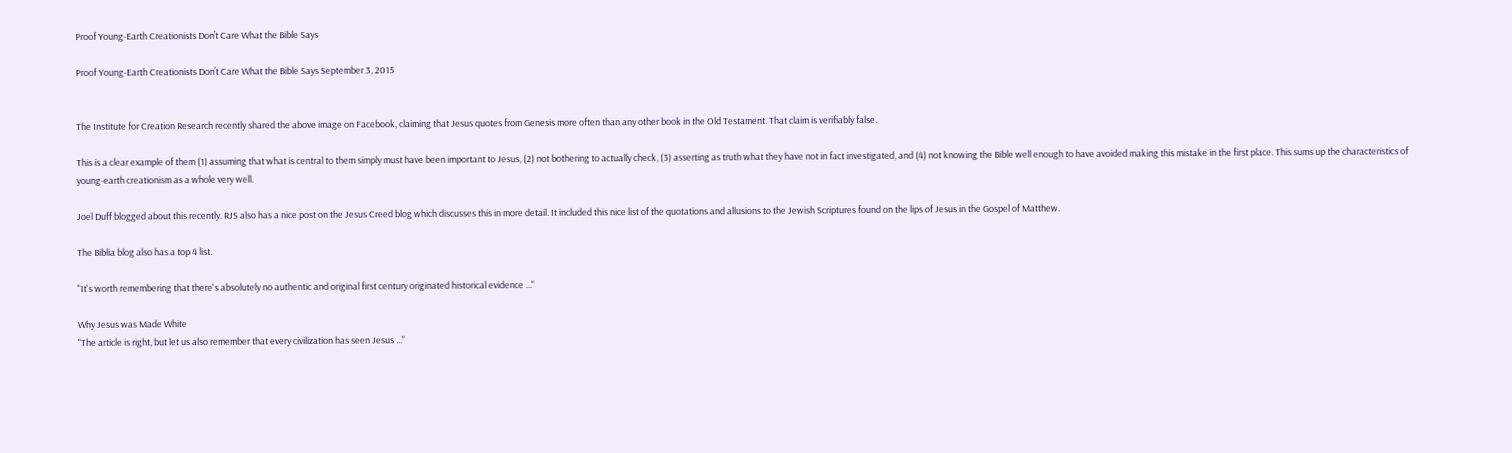Proof Young-Earth Creationists Don’t Care What the Bible Says

Proof Young-Earth Creationists Don’t Care What the Bible Says September 3, 2015


The Institute for Creation Research recently shared the above image on Facebook, claiming that Jesus quotes from Genesis more often than any other book in the Old Testament. That claim is verifiably false.

This is a clear example of them (1) assuming that what is central to them simply must have been important to Jesus, (2) not bothering to actually check, (3) asserting as truth what they have not in fact investigated, and (4) not knowing the Bible well enough to have avoided making this mistake in the first place. This sums up the characteristics of young-earth creationism as a whole very well.

Joel Duff blogged about this recently. RJS also has a nice post on the Jesus Creed blog which discusses this in more detail. It included this nice list of the quotations and allusions to the Jewish Scriptures found on the lips of Jesus in the Gospel of Matthew.

The Biblia blog also has a top 4 list.

"It's worth remembering that there's absolutely no authentic and original first century originated historical evidence ..."

Why Jesus was Made White
"The article is right, but let us also remember that every civilization has seen Jesus ..."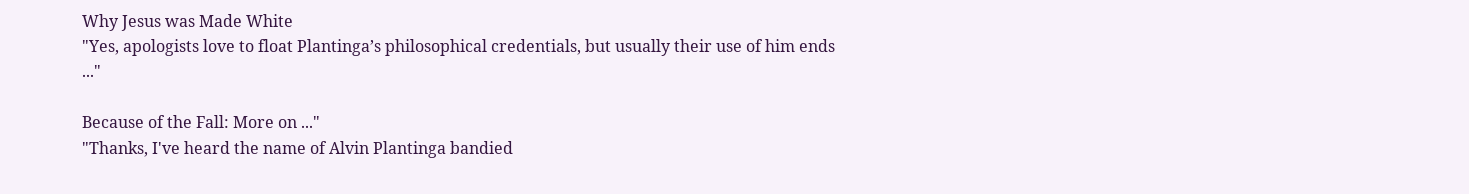Why Jesus was Made White
"Yes, apologists love to float Plantinga’s philosophical credentials, but usually their use of him ends ..."

Because of the Fall: More on ..."
"Thanks, I've heard the name of Alvin Plantinga bandied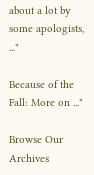about a lot by some apologists, ..."

Because of the Fall: More on ..."

Browse Our Archives